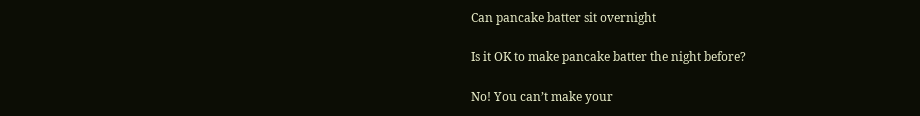Can pancake batter sit overnight

Is it OK to make pancake batter the night before?

No! You can’t make your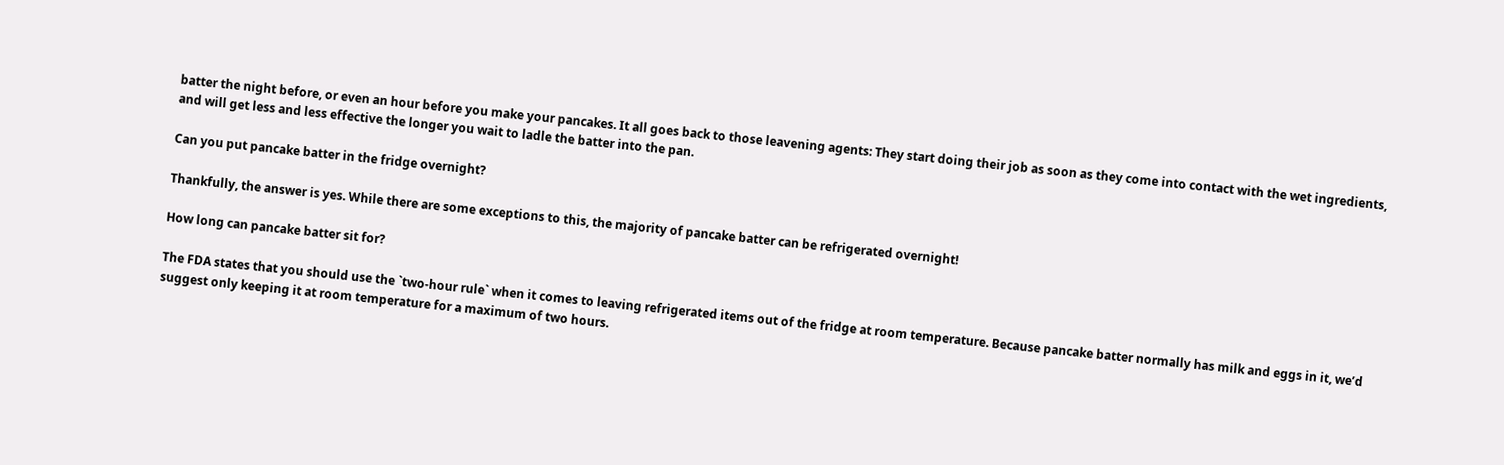batter the night before, or even an hour before you make your pancakes. It all goes back to those leavening agents: They start doing their job as soon as they come into contact with the wet ingredients, and will get less and less effective the longer you wait to ladle the batter into the pan.

Can you put pancake batter in the fridge overnight?

Thankfully, the answer is yes. While there are some exceptions to this, the majority of pancake batter can be refrigerated overnight!

How long can pancake batter sit for?

The FDA states that you should use the `two-hour rule` when it comes to leaving refrigerated items out of the fridge at room temperature. Because pancake batter normally has milk and eggs in it, we’d suggest only keeping it at room temperature for a maximum of two hours.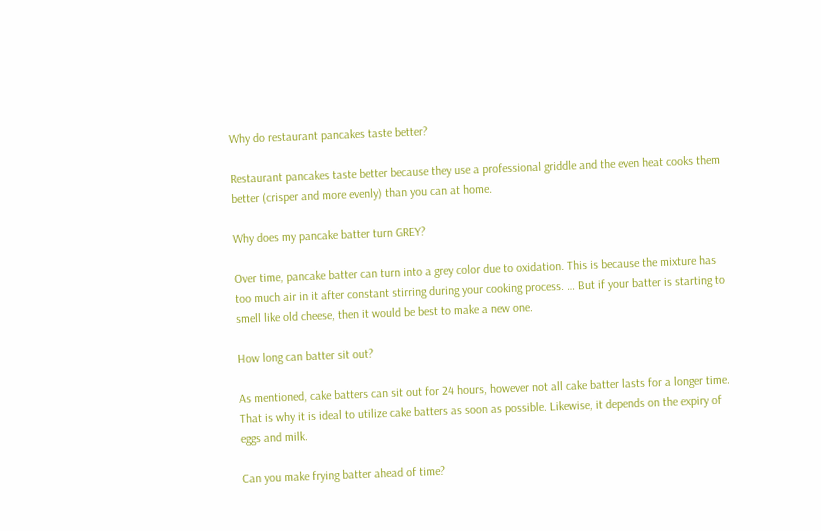Why do restaurant pancakes taste better?

Restaurant pancakes taste better because they use a professional griddle and the even heat cooks them better (crisper and more evenly) than you can at home.

Why does my pancake batter turn GREY?

Over time, pancake batter can turn into a grey color due to oxidation. This is because the mixture has too much air in it after constant stirring during your cooking process. … But if your batter is starting to smell like old cheese, then it would be best to make a new one.

How long can batter sit out?

As mentioned, cake batters can sit out for 24 hours, however not all cake batter lasts for a longer time. That is why it is ideal to utilize cake batters as soon as possible. Likewise, it depends on the expiry of eggs and milk.

Can you make frying batter ahead of time?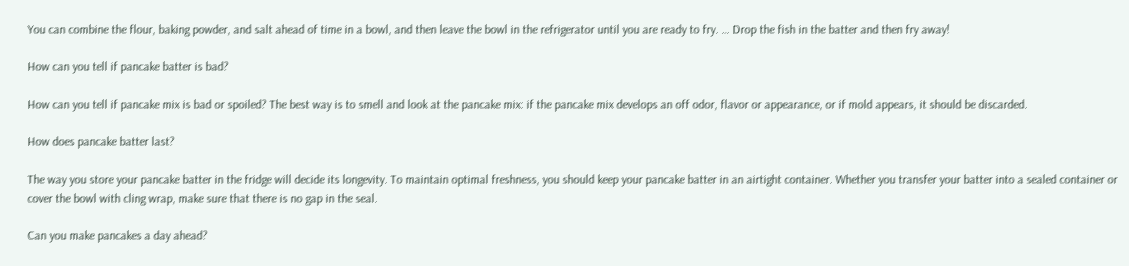You can combine the flour, baking powder, and salt ahead of time in a bowl, and then leave the bowl in the refrigerator until you are ready to fry. … Drop the fish in the batter and then fry away!

How can you tell if pancake batter is bad?

How can you tell if pancake mix is bad or spoiled? The best way is to smell and look at the pancake mix: if the pancake mix develops an off odor, flavor or appearance, or if mold appears, it should be discarded.

How does pancake batter last?

The way you store your pancake batter in the fridge will decide its longevity. To maintain optimal freshness, you should keep your pancake batter in an airtight container. Whether you transfer your batter into a sealed container or cover the bowl with cling wrap, make sure that there is no gap in the seal.

Can you make pancakes a day ahead?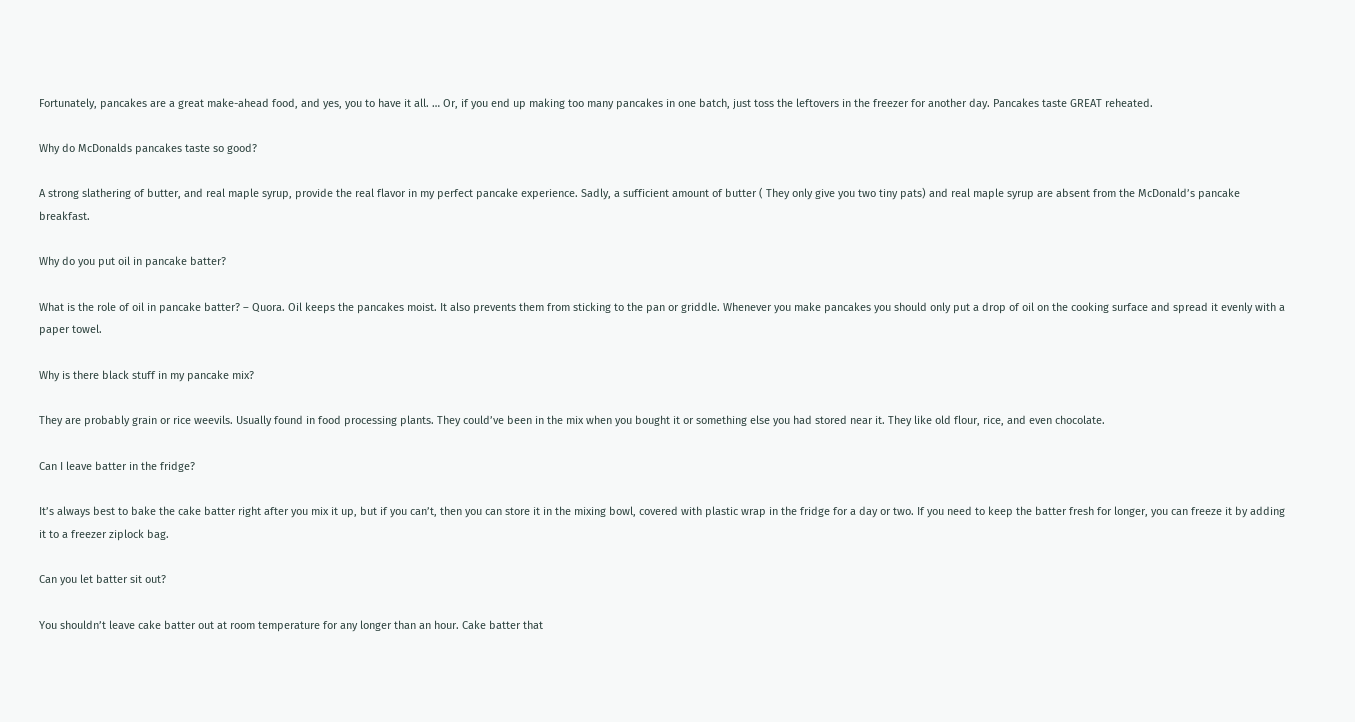Fortunately, pancakes are a great make-ahead food, and yes, you to have it all. … Or, if you end up making too many pancakes in one batch, just toss the leftovers in the freezer for another day. Pancakes taste GREAT reheated.

Why do McDonalds pancakes taste so good?

A strong slathering of butter, and real maple syrup, provide the real flavor in my perfect pancake experience. Sadly, a sufficient amount of butter ( They only give you two tiny pats) and real maple syrup are absent from the McDonald’s pancake breakfast.

Why do you put oil in pancake batter?

What is the role of oil in pancake batter? – Quora. Oil keeps the pancakes moist. It also prevents them from sticking to the pan or griddle. Whenever you make pancakes you should only put a drop of oil on the cooking surface and spread it evenly with a paper towel.

Why is there black stuff in my pancake mix?

They are probably grain or rice weevils. Usually found in food processing plants. They could’ve been in the mix when you bought it or something else you had stored near it. They like old flour, rice, and even chocolate.

Can I leave batter in the fridge?

It’s always best to bake the cake batter right after you mix it up, but if you can’t, then you can store it in the mixing bowl, covered with plastic wrap in the fridge for a day or two. If you need to keep the batter fresh for longer, you can freeze it by adding it to a freezer ziplock bag.

Can you let batter sit out?

You shouldn’t leave cake batter out at room temperature for any longer than an hour. Cake batter that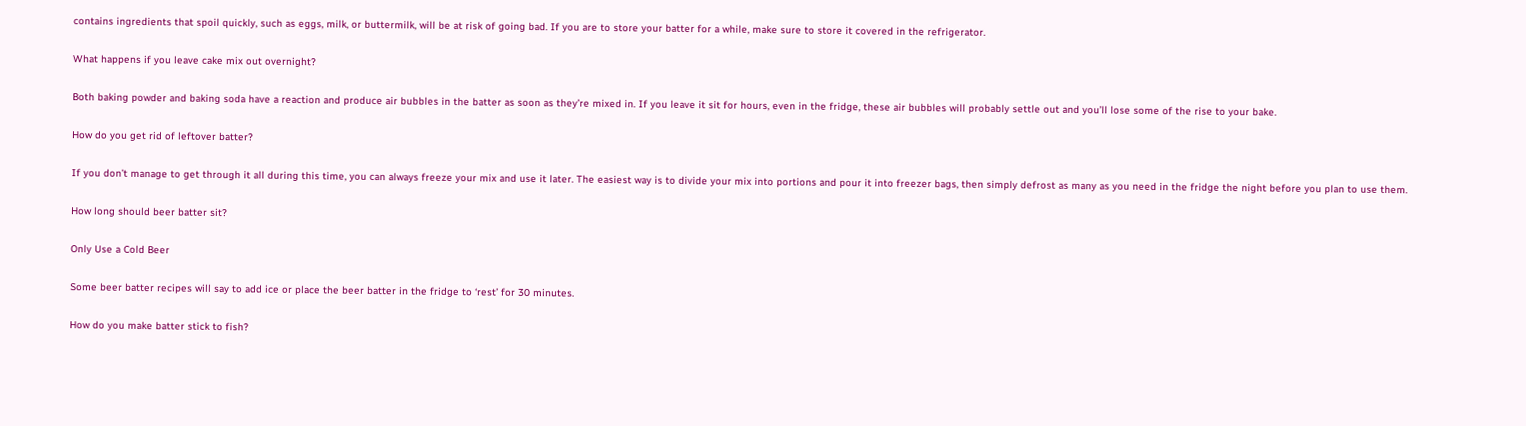contains ingredients that spoil quickly, such as eggs, milk, or buttermilk, will be at risk of going bad. If you are to store your batter for a while, make sure to store it covered in the refrigerator.

What happens if you leave cake mix out overnight?

Both baking powder and baking soda have a reaction and produce air bubbles in the batter as soon as they’re mixed in. If you leave it sit for hours, even in the fridge, these air bubbles will probably settle out and you’ll lose some of the rise to your bake.

How do you get rid of leftover batter?

If you don’t manage to get through it all during this time, you can always freeze your mix and use it later. The easiest way is to divide your mix into portions and pour it into freezer bags, then simply defrost as many as you need in the fridge the night before you plan to use them.

How long should beer batter sit?

Only Use a Cold Beer

Some beer batter recipes will say to add ice or place the beer batter in the fridge to ‘rest’ for 30 minutes.

How do you make batter stick to fish?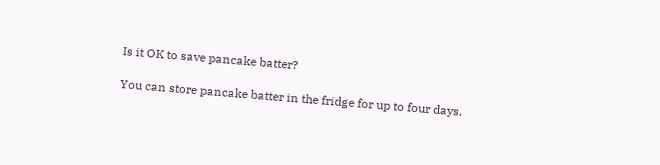Is it OK to save pancake batter?

You can store pancake batter in the fridge for up to four days.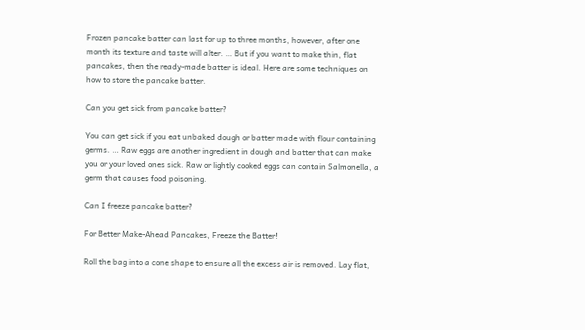Frozen pancake batter can last for up to three months, however, after one month its texture and taste will alter. … But if you want to make thin, flat pancakes, then the ready-made batter is ideal. Here are some techniques on how to store the pancake batter.

Can you get sick from pancake batter?

You can get sick if you eat unbaked dough or batter made with flour containing germs. … Raw eggs are another ingredient in dough and batter that can make you or your loved ones sick. Raw or lightly cooked eggs can contain Salmonella, a germ that causes food poisoning.

Can I freeze pancake batter?

For Better Make-Ahead Pancakes, Freeze the Batter!

Roll the bag into a cone shape to ensure all the excess air is removed. Lay flat,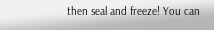then seal and freeze! You can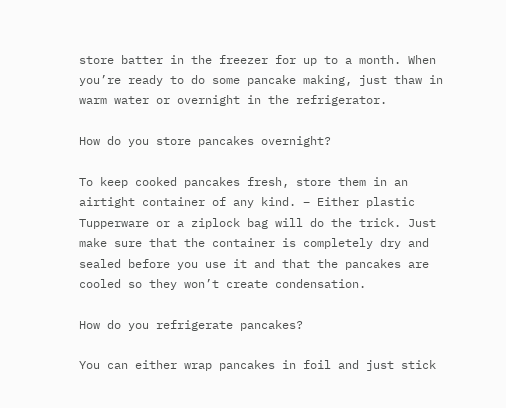store batter in the freezer for up to a month. When you’re ready to do some pancake making, just thaw in warm water or overnight in the refrigerator.

How do you store pancakes overnight?

To keep cooked pancakes fresh, store them in an airtight container of any kind. – Either plastic Tupperware or a ziplock bag will do the trick. Just make sure that the container is completely dry and sealed before you use it and that the pancakes are cooled so they won’t create condensation.

How do you refrigerate pancakes?

You can either wrap pancakes in foil and just stick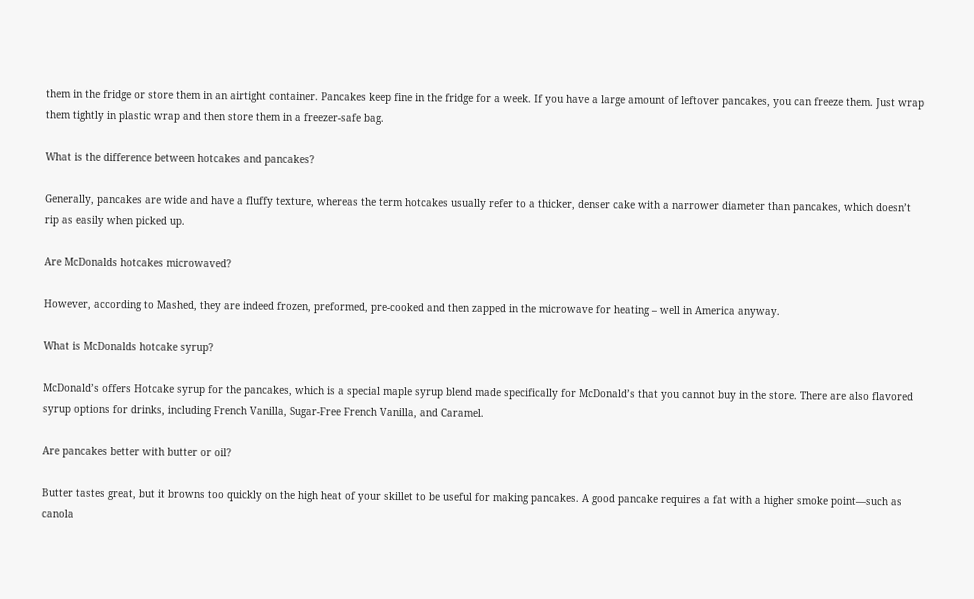them in the fridge or store them in an airtight container. Pancakes keep fine in the fridge for a week. If you have a large amount of leftover pancakes, you can freeze them. Just wrap them tightly in plastic wrap and then store them in a freezer-safe bag.

What is the difference between hotcakes and pancakes?

Generally, pancakes are wide and have a fluffy texture, whereas the term hotcakes usually refer to a thicker, denser cake with a narrower diameter than pancakes, which doesn’t rip as easily when picked up.

Are McDonalds hotcakes microwaved?

However, according to Mashed, they are indeed frozen, preformed, pre-cooked and then zapped in the microwave for heating – well in America anyway.

What is McDonalds hotcake syrup?

McDonald’s offers Hotcake syrup for the pancakes, which is a special maple syrup blend made specifically for McDonald’s that you cannot buy in the store. There are also flavored syrup options for drinks, including French Vanilla, Sugar-Free French Vanilla, and Caramel.

Are pancakes better with butter or oil?

Butter tastes great, but it browns too quickly on the high heat of your skillet to be useful for making pancakes. A good pancake requires a fat with a higher smoke point—such as canola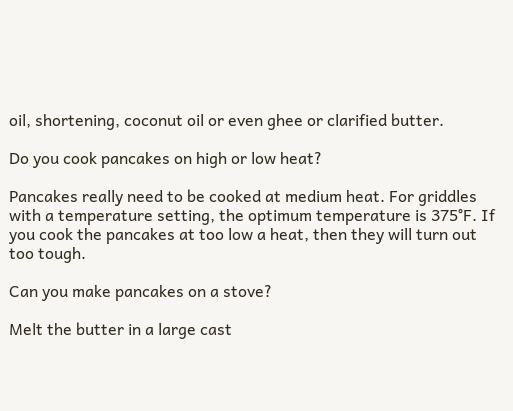oil, shortening, coconut oil or even ghee or clarified butter.

Do you cook pancakes on high or low heat?

Pancakes really need to be cooked at medium heat. For griddles with a temperature setting, the optimum temperature is 375°F. If you cook the pancakes at too low a heat, then they will turn out too tough.

Can you make pancakes on a stove?

Melt the butter in a large cast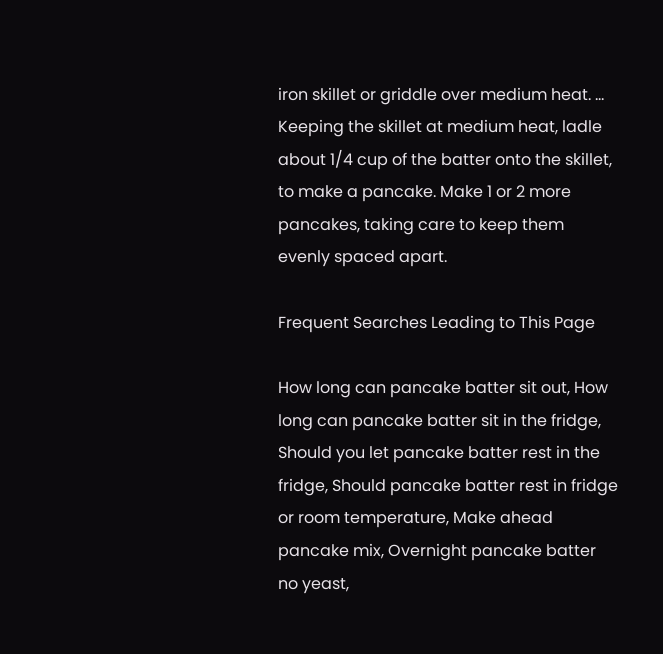iron skillet or griddle over medium heat. … Keeping the skillet at medium heat, ladle about 1/4 cup of the batter onto the skillet, to make a pancake. Make 1 or 2 more pancakes, taking care to keep them evenly spaced apart.

Frequent Searches Leading to This Page

How long can pancake batter sit out, How long can pancake batter sit in the fridge, Should you let pancake batter rest in the fridge, Should pancake batter rest in fridge or room temperature, Make ahead pancake mix, Overnight pancake batter no yeast,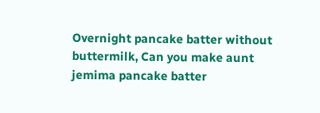Overnight pancake batter without buttermilk, Can you make aunt jemima pancake batter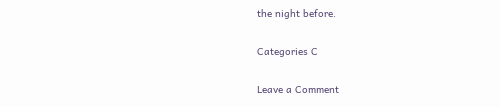the night before.

Categories C

Leave a Comment